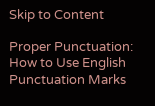Skip to Content

Proper Punctuation: How to Use English Punctuation Marks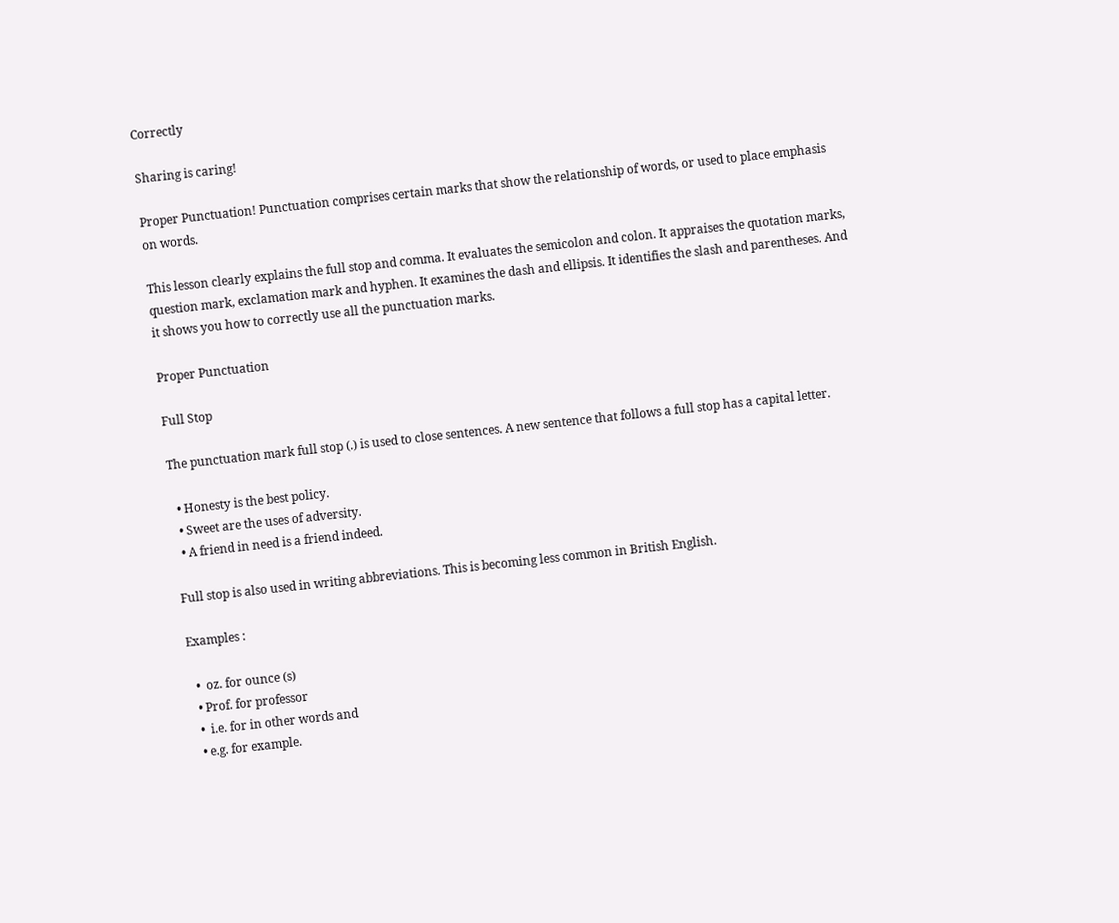Correctly

Sharing is caring!

Proper Punctuation! Punctuation comprises certain marks that show the relationship of words, or used to place emphasis on words.

This lesson clearly explains the full stop and comma. It evaluates the semicolon and colon. It appraises the quotation marks, question mark, exclamation mark and hyphen. It examines the dash and ellipsis. It identifies the slash and parentheses. And it shows you how to correctly use all the punctuation marks.

Proper Punctuation

Full Stop

The punctuation mark full stop (.) is used to close sentences. A new sentence that follows a full stop has a capital letter.

  • Honesty is the best policy.
  • Sweet are the uses of adversity.
  • A friend in need is a friend indeed.

Full stop is also used in writing abbreviations. This is becoming less common in British English.

Examples :

  •  oz. for ounce (s)
  • Prof. for professor
  •  i.e. for in other words and
  • e.g. for example.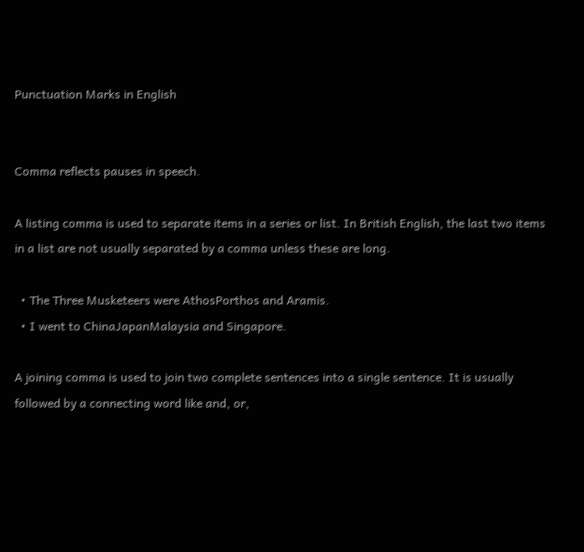Punctuation Marks in English


Comma reflects pauses in speech.

A listing comma is used to separate items in a series or list. In British English, the last two items in a list are not usually separated by a comma unless these are long.

  • The Three Musketeers were AthosPorthos and Aramis.
  • I went to ChinaJapanMalaysia and Singapore.

A joining comma is used to join two complete sentences into a single sentence. It is usually followed by a connecting word like and, or,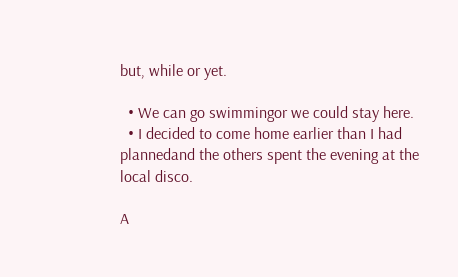but, while or yet.

  • We can go swimmingor we could stay here.
  • I decided to come home earlier than I had plannedand the others spent the evening at the local disco.

A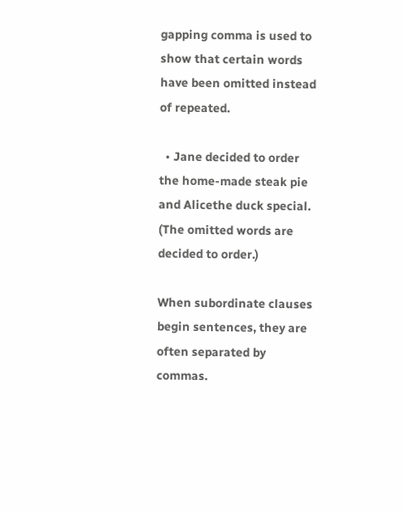gapping comma is used to show that certain words have been omitted instead of repeated.

  • Jane decided to order the home-made steak pie and Alicethe duck special. (The omitted words are decided to order.)

When subordinate clauses begin sentences, they are often separated by commas.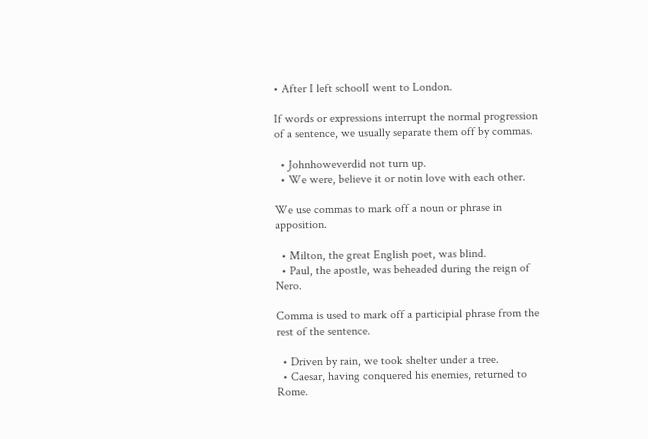• After I left schoolI went to London.

If words or expressions interrupt the normal progression of a sentence, we usually separate them off by commas.

  • Johnhoweverdid not turn up.
  • We were, believe it or notin love with each other.

We use commas to mark off a noun or phrase in apposition.

  • Milton, the great English poet, was blind.
  • Paul, the apostle, was beheaded during the reign of Nero.

Comma is used to mark off a participial phrase from the rest of the sentence.

  • Driven by rain, we took shelter under a tree.
  • Caesar, having conquered his enemies, returned to Rome.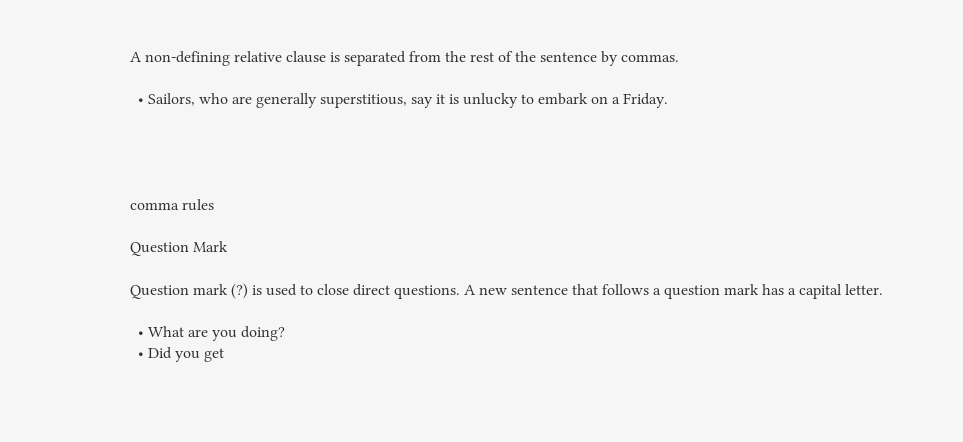A non-defining relative clause is separated from the rest of the sentence by commas.

  • Sailors, who are generally superstitious, say it is unlucky to embark on a Friday.




comma rules

Question Mark

Question mark (?) is used to close direct questions. A new sentence that follows a question mark has a capital letter.

  • What are you doing?
  • Did you get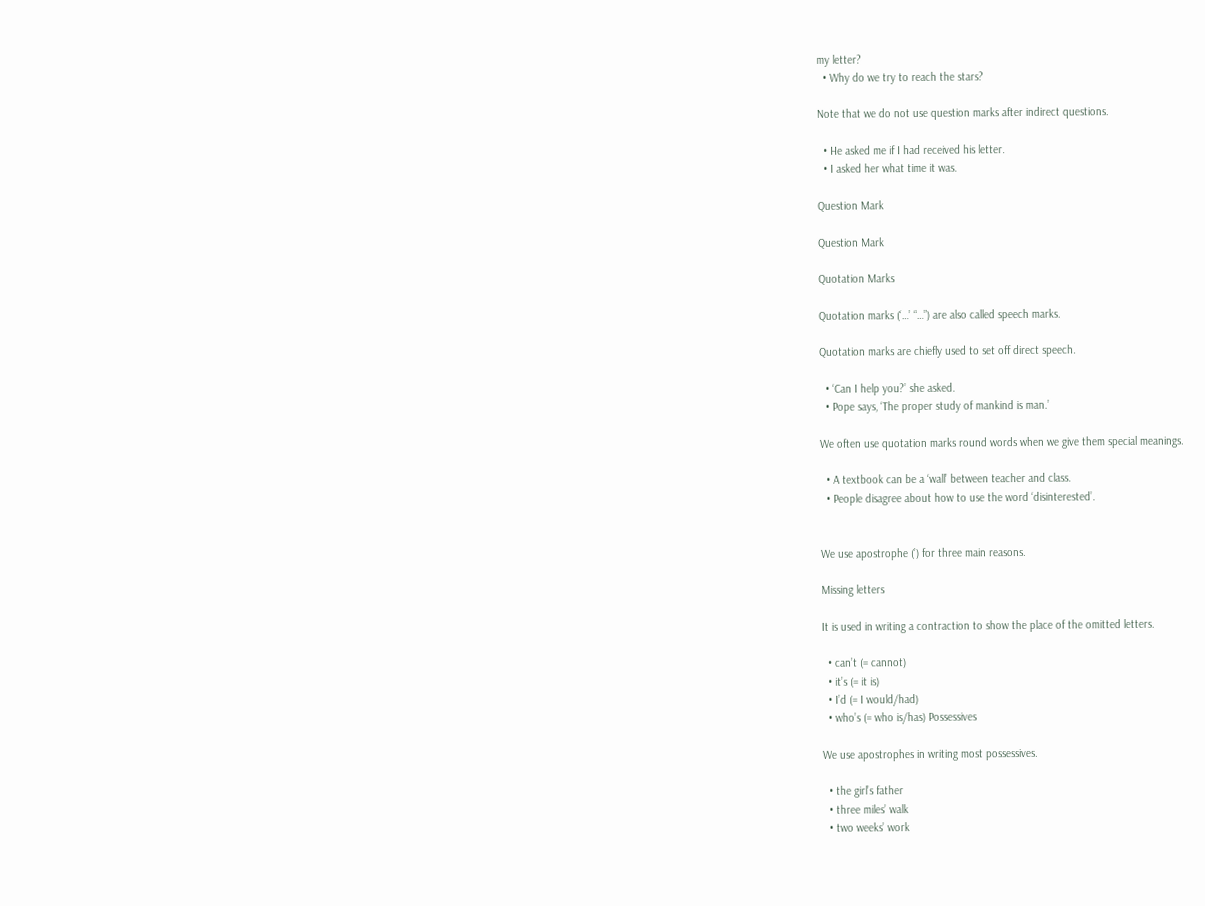my letter?
  • Why do we try to reach the stars?

Note that we do not use question marks after indirect questions.

  • He asked me if I had received his letter.
  • I asked her what time it was.

Question Mark

Question Mark

Quotation Marks

Quotation marks (‘…’ “…”) are also called speech marks.

Quotation marks are chiefly used to set off direct speech.

  • ‘Can I help you?’ she asked.
  • Pope says, ‘The proper study of mankind is man.’

We often use quotation marks round words when we give them special meanings.

  • A textbook can be a ‘wall’ between teacher and class.
  • People disagree about how to use the word ‘disinterested’.


We use apostrophe (’) for three main reasons.

Missing letters

It is used in writing a contraction to show the place of the omitted letters.

  • can’t (= cannot)
  • it’s (= it is)
  • I’d (= I would/had)
  • who’s (= who is/has) Possessives

We use apostrophes in writing most possessives.

  • the girl’s father
  • three miles’ walk
  • two weeks’ work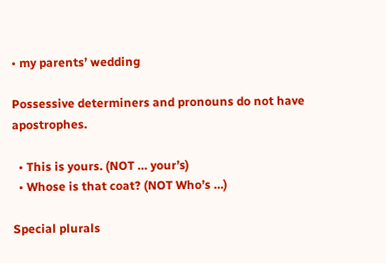• my parents’ wedding

Possessive determiners and pronouns do not have apostrophes.

  • This is yours. (NOT … your’s)
  • Whose is that coat? (NOT Who’s …)

Special plurals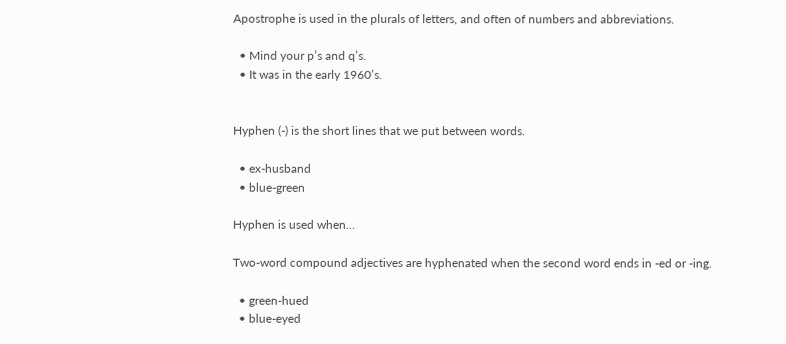Apostrophe is used in the plurals of letters, and often of numbers and abbreviations.

  • Mind your p’s and q’s.
  • It was in the early 1960’s.


Hyphen (-) is the short lines that we put between words.

  • ex-husband
  • blue-green

Hyphen is used when…

Two-word compound adjectives are hyphenated when the second word ends in -ed or -ing.

  • green-hued
  • blue-eyed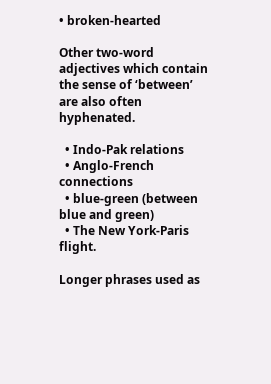• broken-hearted

Other two-word adjectives which contain the sense of ‘between’ are also often hyphenated.

  • Indo-Pak relations
  • Anglo-French connections
  • blue-green (between blue and green)
  • The New York-Paris flight.

Longer phrases used as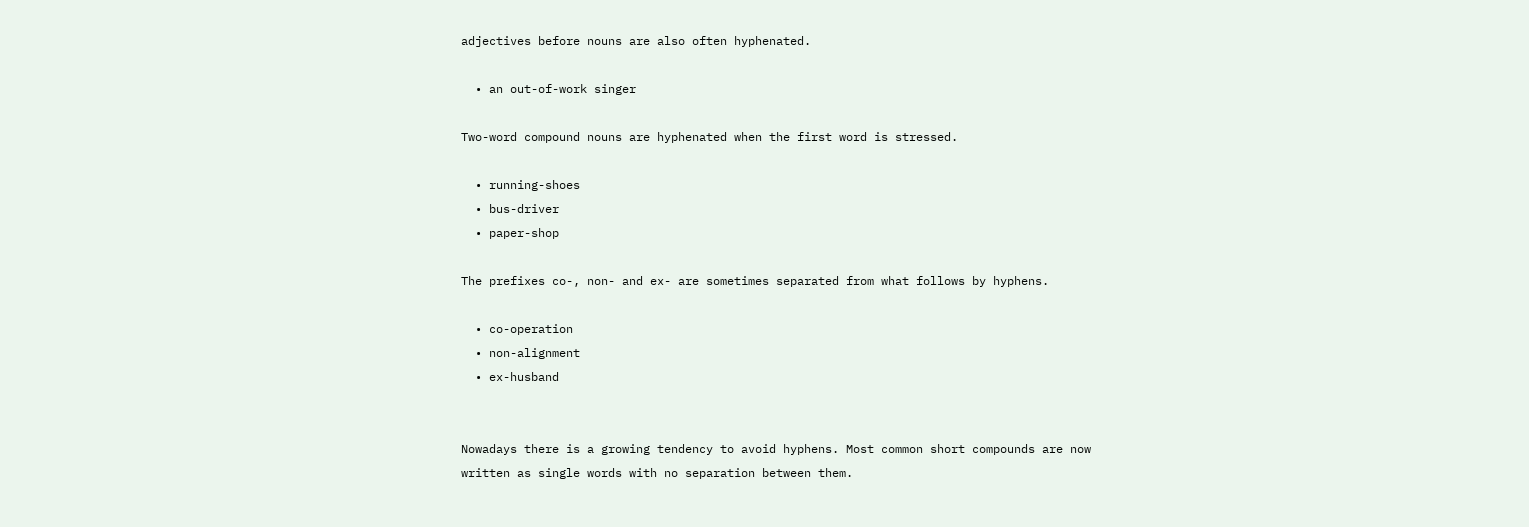adjectives before nouns are also often hyphenated.

  • an out-of-work singer

Two-word compound nouns are hyphenated when the first word is stressed.

  • running-shoes
  • bus-driver
  • paper-shop

The prefixes co-, non- and ex- are sometimes separated from what follows by hyphens.

  • co-operation
  • non-alignment
  • ex-husband


Nowadays there is a growing tendency to avoid hyphens. Most common short compounds are now written as single words with no separation between them.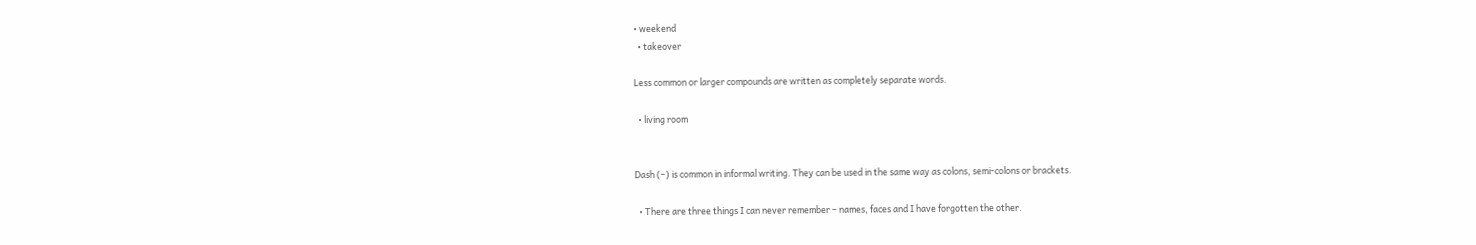• weekend
  • takeover

Less common or larger compounds are written as completely separate words.

  • living room


Dash (–) is common in informal writing. They can be used in the same way as colons, semi-colons or brackets.

  • There are three things I can never remember – names, faces and I have forgotten the other.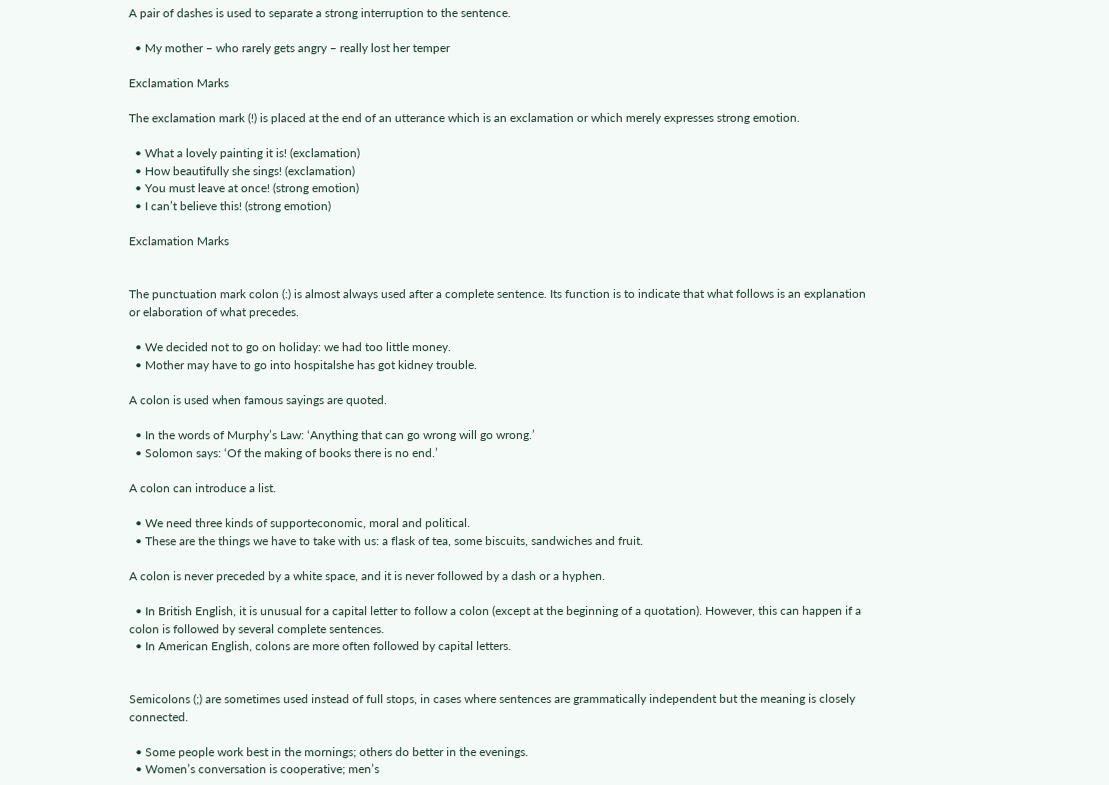A pair of dashes is used to separate a strong interruption to the sentence.

  • My mother – who rarely gets angry – really lost her temper

Exclamation Marks

The exclamation mark (!) is placed at the end of an utterance which is an exclamation or which merely expresses strong emotion.

  • What a lovely painting it is! (exclamation)
  • How beautifully she sings! (exclamation)
  • You must leave at once! (strong emotion)
  • I can’t believe this! (strong emotion)

Exclamation Marks


The punctuation mark colon (:) is almost always used after a complete sentence. Its function is to indicate that what follows is an explanation or elaboration of what precedes.

  • We decided not to go on holiday: we had too little money.
  • Mother may have to go into hospitalshe has got kidney trouble.

A colon is used when famous sayings are quoted.

  • In the words of Murphy’s Law: ‘Anything that can go wrong will go wrong.’
  • Solomon says: ‘Of the making of books there is no end.’

A colon can introduce a list.

  • We need three kinds of supporteconomic, moral and political.
  • These are the things we have to take with us: a flask of tea, some biscuits, sandwiches and fruit.

A colon is never preceded by a white space, and it is never followed by a dash or a hyphen.

  • In British English, it is unusual for a capital letter to follow a colon (except at the beginning of a quotation). However, this can happen if a colon is followed by several complete sentences.
  • In American English, colons are more often followed by capital letters.


Semicolons (;) are sometimes used instead of full stops, in cases where sentences are grammatically independent but the meaning is closely connected.

  • Some people work best in the mornings; others do better in the evenings.
  • Women’s conversation is cooperative; men’s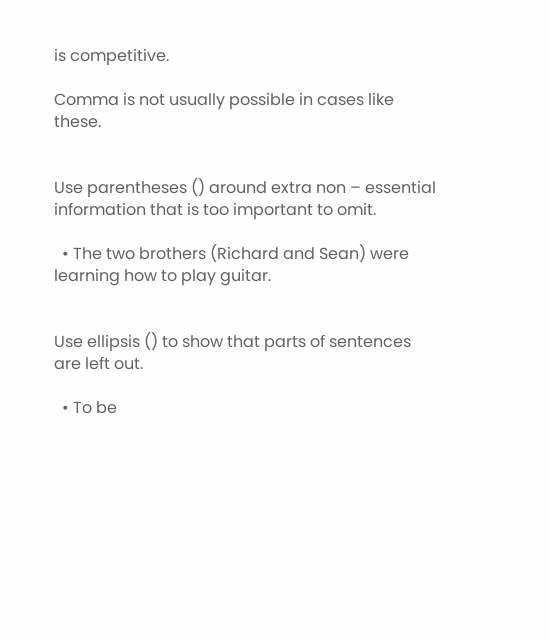is competitive.

Comma is not usually possible in cases like these.


Use parentheses () around extra non – essential information that is too important to omit.

  • The two brothers (Richard and Sean) were learning how to play guitar.


Use ellipsis () to show that parts of sentences are left out.

  • To be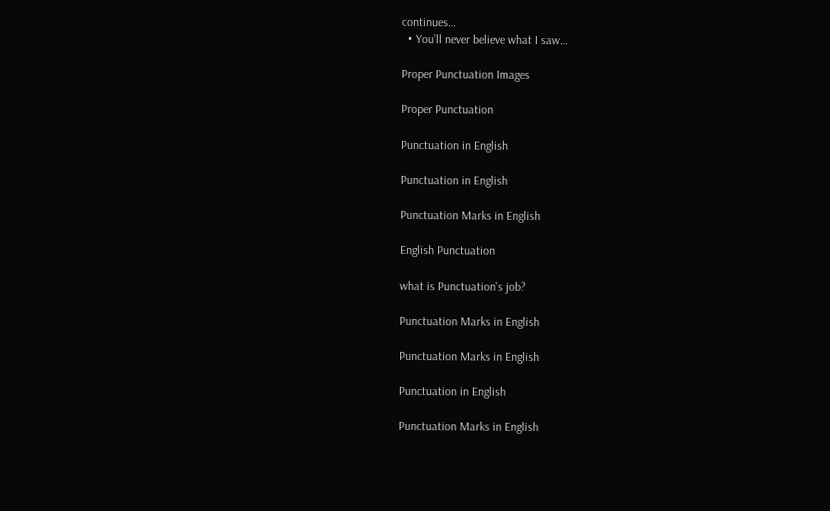continues…
  • You’ll never believe what I saw…

Proper Punctuation Images

Proper Punctuation

Punctuation in English

Punctuation in English

Punctuation Marks in English

English Punctuation

what is Punctuation's job?

Punctuation Marks in English

Punctuation Marks in English

Punctuation in English

Punctuation Marks in English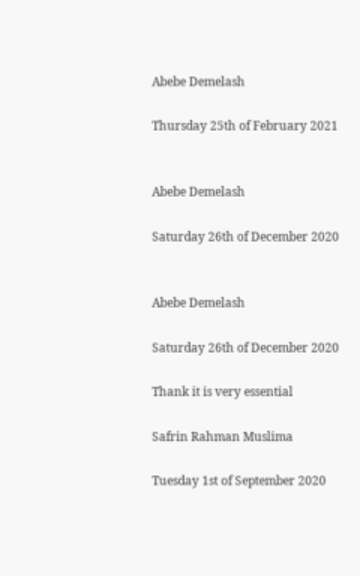Abebe Demelash

Thursday 25th of February 2021


Abebe Demelash

Saturday 26th of December 2020


Abebe Demelash

Saturday 26th of December 2020

Thank it is very essential

Safrin Rahman Muslima

Tuesday 1st of September 2020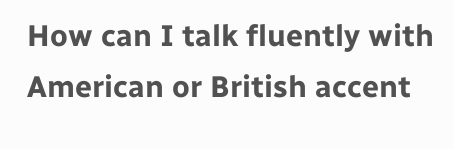How can I talk fluently with American or British accent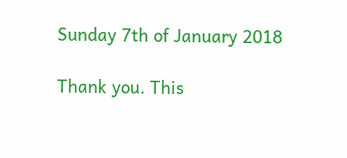Sunday 7th of January 2018

Thank you. This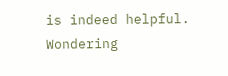is indeed helpful. Wondering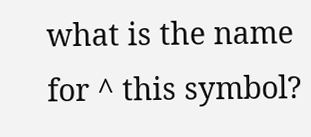what is the name for ^ this symbol?